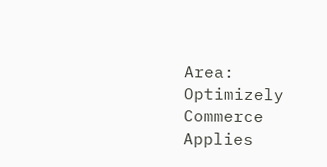Area: Optimizely Commerce
Applies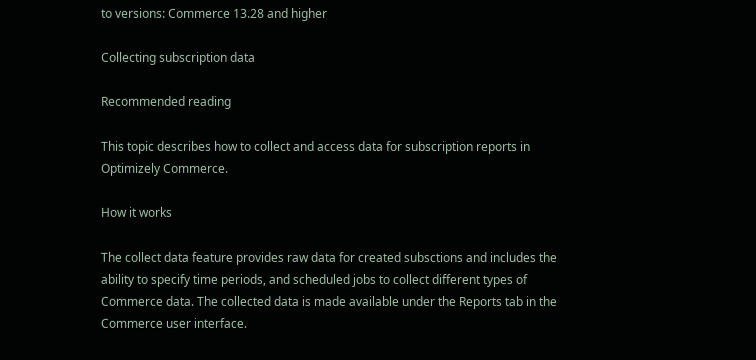to versions: Commerce 13.28 and higher

Collecting subscription data

Recommended reading

This topic describes how to collect and access data for subscription reports in Optimizely Commerce.

How it works

The collect data feature provides raw data for created subsctions and includes the ability to specify time periods, and scheduled jobs to collect different types of Commerce data. The collected data is made available under the Reports tab in the Commerce user interface.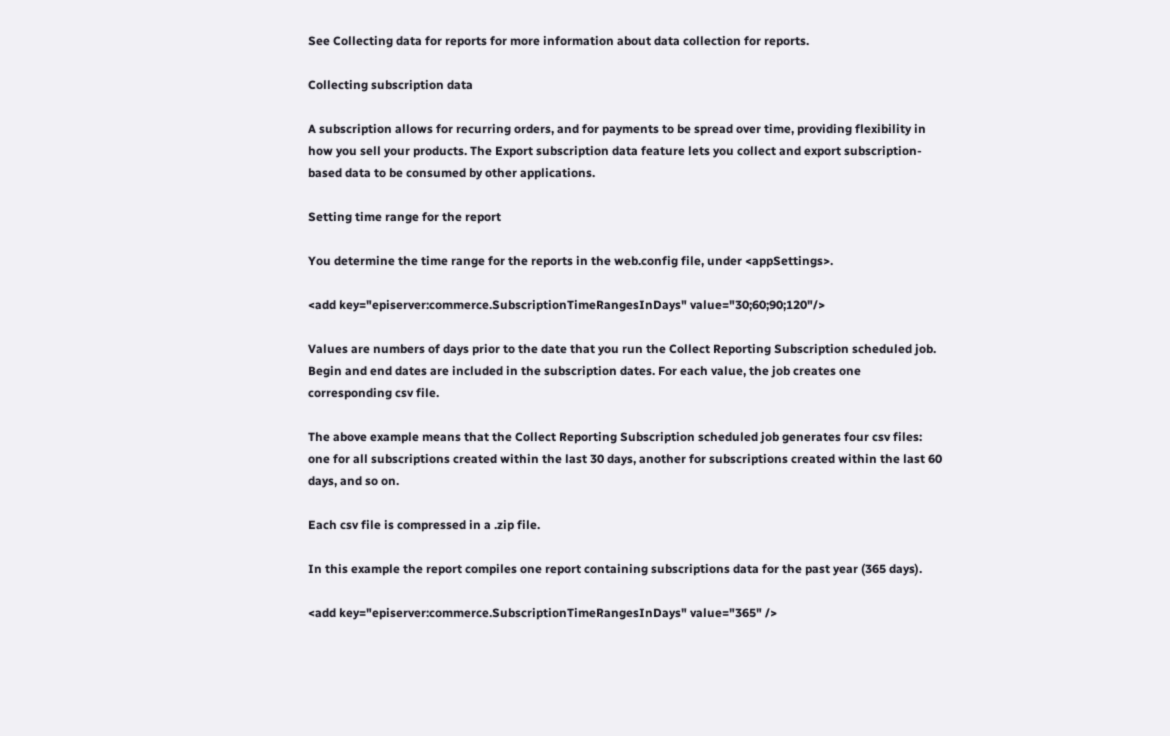See Collecting data for reports for more information about data collection for reports.

Collecting subscription data

A subscription allows for recurring orders, and for payments to be spread over time, providing flexibility in how you sell your products. The Export subscription data feature lets you collect and export subscription-based data to be consumed by other applications.

Setting time range for the report

You determine the time range for the reports in the web.config file, under <appSettings>.

<add key="episerver:commerce.SubscriptionTimeRangesInDays" value="30;60;90;120"/>

Values are numbers of days prior to the date that you run the Collect Reporting Subscription scheduled job. Begin and end dates are included in the subscription dates. For each value, the job creates one corresponding csv file.

The above example means that the Collect Reporting Subscription scheduled job generates four csv files: one for all subscriptions created within the last 30 days, another for subscriptions created within the last 60 days, and so on.

Each csv file is compressed in a .zip file.

In this example the report compiles one report containing subscriptions data for the past year (365 days).

<add key="episerver:commerce.SubscriptionTimeRangesInDays" value="365" />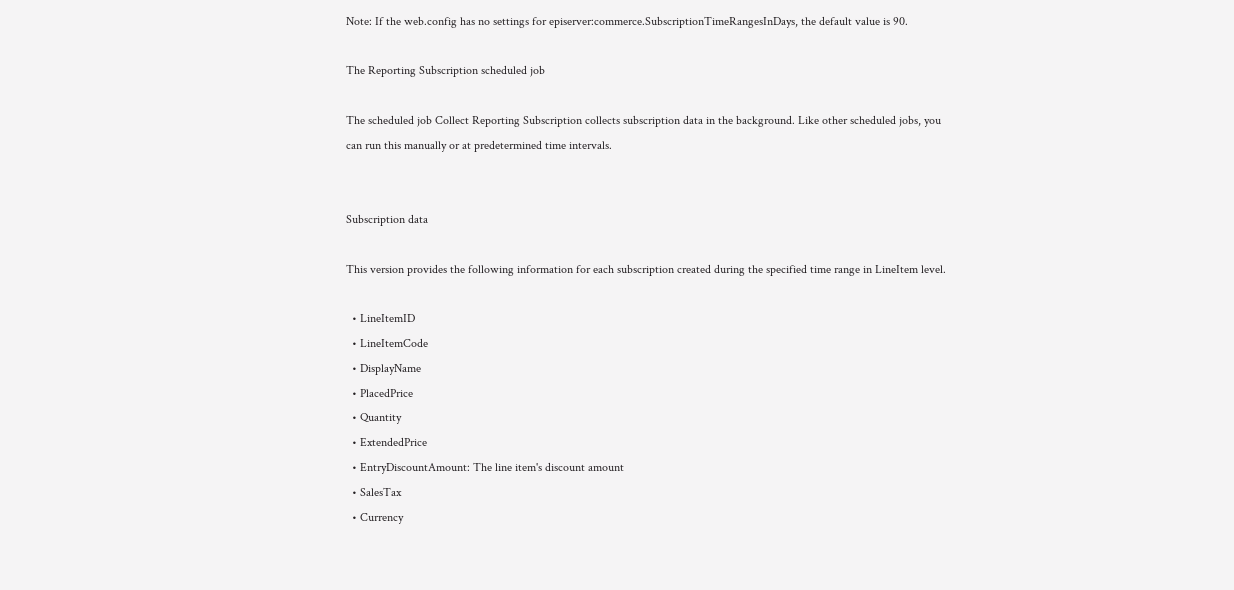Note: If the web.config has no settings for episerver:commerce.SubscriptionTimeRangesInDays, the default value is 90.

The Reporting Subscription scheduled job

The scheduled job Collect Reporting Subscription collects subscription data in the background. Like other scheduled jobs, you can run this manually or at predetermined time intervals.


Subscription data

This version provides the following information for each subscription created during the specified time range in LineItem level.

  • LineItemID
  • LineItemCode
  • DisplayName
  • PlacedPrice
  • Quantity
  • ExtendedPrice
  • EntryDiscountAmount: The line item's discount amount
  • SalesTax
  • Currency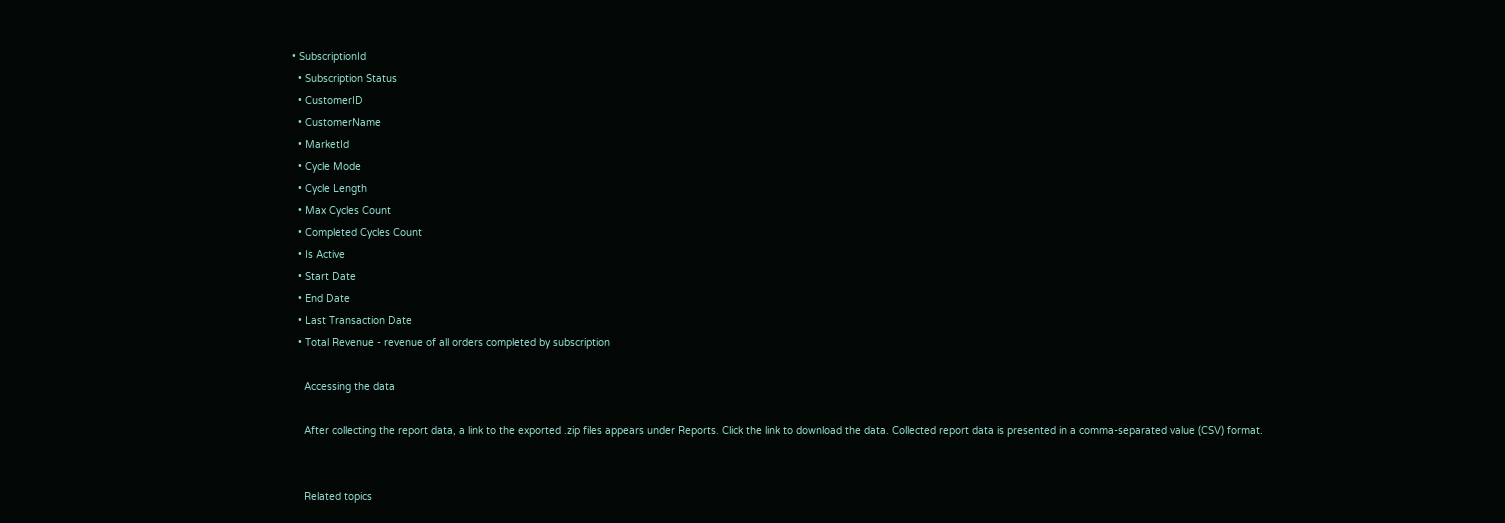• SubscriptionId
  • Subscription Status
  • CustomerID
  • CustomerName
  • MarketId
  • Cycle Mode
  • Cycle Length
  • Max Cycles Count
  • Completed Cycles Count
  • Is Active
  • Start Date
  • End Date
  • Last Transaction Date
  • Total Revenue - revenue of all orders completed by subscription

    Accessing the data

    After collecting the report data, a link to the exported .zip files appears under Reports. Click the link to download the data. Collected report data is presented in a comma-separated value (CSV) format.


    Related topics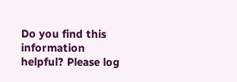Do you find this information helpful? Please log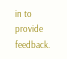in to provide feedback.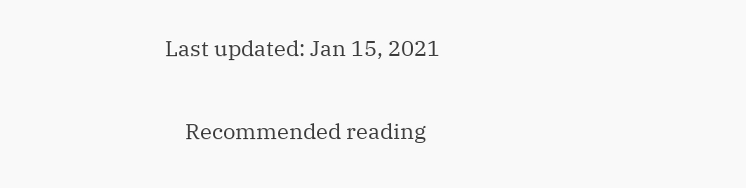Last updated: Jan 15, 2021

    Recommended reading